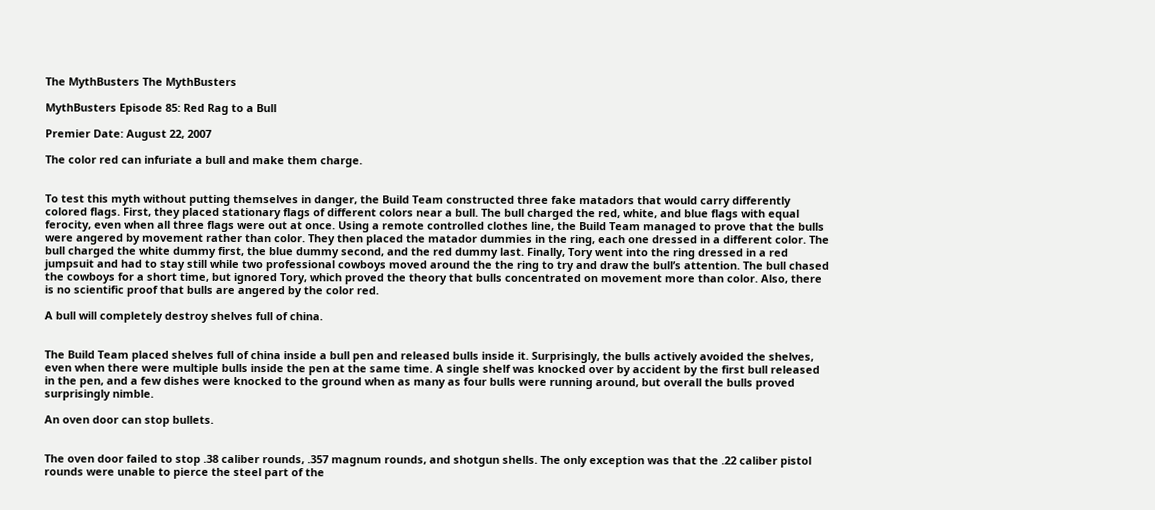The MythBusters The MythBusters

MythBusters Episode 85: Red Rag to a Bull

Premier Date: August 22, 2007

The color red can infuriate a bull and make them charge.


To test this myth without putting themselves in danger, the Build Team constructed three fake matadors that would carry differently colored flags. First, they placed stationary flags of different colors near a bull. The bull charged the red, white, and blue flags with equal ferocity, even when all three flags were out at once. Using a remote controlled clothes line, the Build Team managed to prove that the bulls were angered by movement rather than color. They then placed the matador dummies in the ring, each one dressed in a different color. The bull charged the white dummy first, the blue dummy second, and the red dummy last. Finally, Tory went into the ring dressed in a red jumpsuit and had to stay still while two professional cowboys moved around the the ring to try and draw the bull’s attention. The bull chased the cowboys for a short time, but ignored Tory, which proved the theory that bulls concentrated on movement more than color. Also, there is no scientific proof that bulls are angered by the color red.

A bull will completely destroy shelves full of china.


The Build Team placed shelves full of china inside a bull pen and released bulls inside it. Surprisingly, the bulls actively avoided the shelves, even when there were multiple bulls inside the pen at the same time. A single shelf was knocked over by accident by the first bull released in the pen, and a few dishes were knocked to the ground when as many as four bulls were running around, but overall the bulls proved surprisingly nimble.

An oven door can stop bullets.


The oven door failed to stop .38 caliber rounds, .357 magnum rounds, and shotgun shells. The only exception was that the .22 caliber pistol rounds were unable to pierce the steel part of the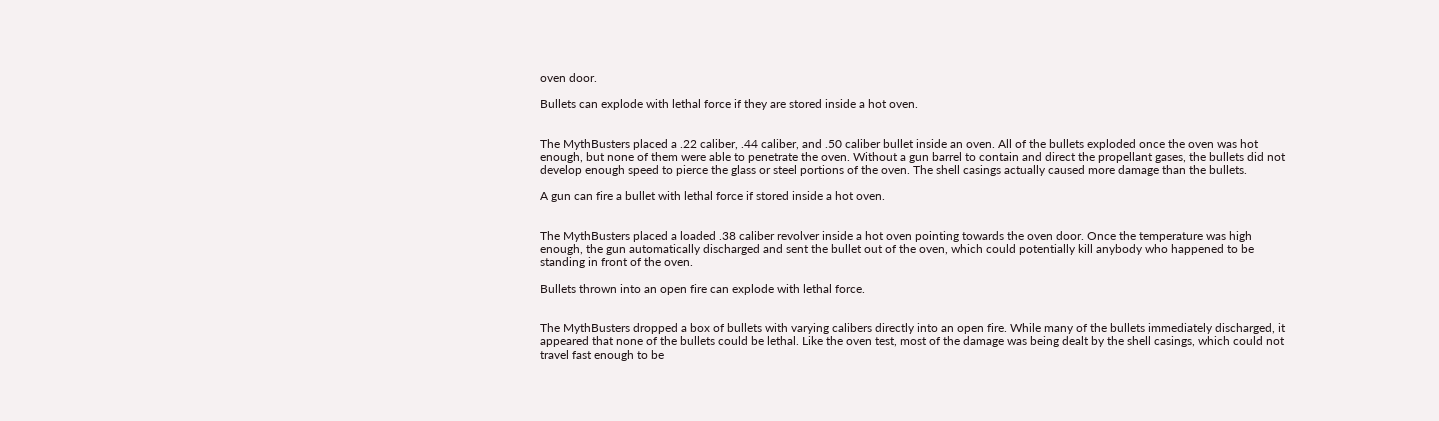oven door.

Bullets can explode with lethal force if they are stored inside a hot oven.


The MythBusters placed a .22 caliber, .44 caliber, and .50 caliber bullet inside an oven. All of the bullets exploded once the oven was hot enough, but none of them were able to penetrate the oven. Without a gun barrel to contain and direct the propellant gases, the bullets did not develop enough speed to pierce the glass or steel portions of the oven. The shell casings actually caused more damage than the bullets.

A gun can fire a bullet with lethal force if stored inside a hot oven.


The MythBusters placed a loaded .38 caliber revolver inside a hot oven pointing towards the oven door. Once the temperature was high enough, the gun automatically discharged and sent the bullet out of the oven, which could potentially kill anybody who happened to be standing in front of the oven.

Bullets thrown into an open fire can explode with lethal force.


The MythBusters dropped a box of bullets with varying calibers directly into an open fire. While many of the bullets immediately discharged, it appeared that none of the bullets could be lethal. Like the oven test, most of the damage was being dealt by the shell casings, which could not travel fast enough to be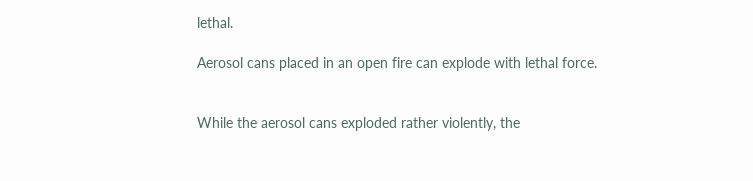lethal.

Aerosol cans placed in an open fire can explode with lethal force.


While the aerosol cans exploded rather violently, the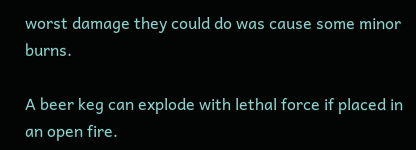worst damage they could do was cause some minor burns.

A beer keg can explode with lethal force if placed in an open fire.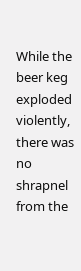While the beer keg exploded violently, there was no shrapnel from the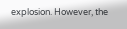explosion. However, the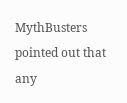MythBusters pointed out that any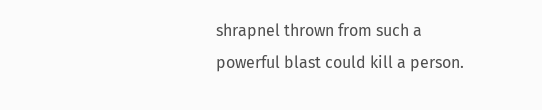shrapnel thrown from such a powerful blast could kill a person.